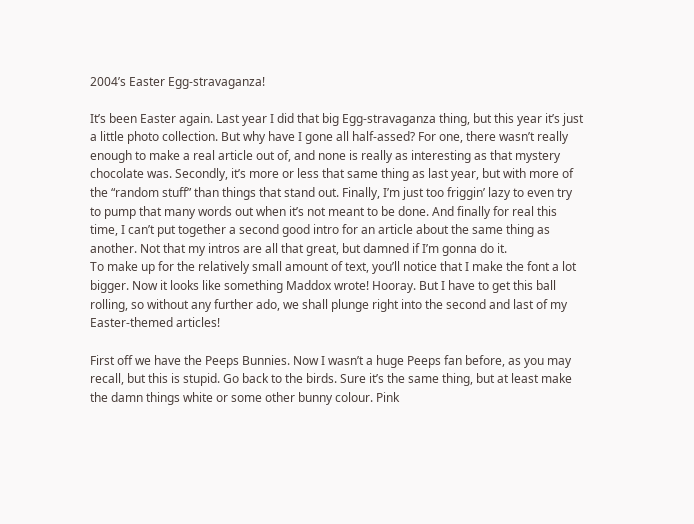2004’s Easter Egg-stravaganza!

It’s been Easter again. Last year I did that big Egg-stravaganza thing, but this year it’s just a little photo collection. But why have I gone all half-assed? For one, there wasn’t really enough to make a real article out of, and none is really as interesting as that mystery chocolate was. Secondly, it’s more or less that same thing as last year, but with more of the “random stuff” than things that stand out. Finally, I’m just too friggin’ lazy to even try to pump that many words out when it’s not meant to be done. And finally for real this time, I can’t put together a second good intro for an article about the same thing as another. Not that my intros are all that great, but damned if I’m gonna do it.
To make up for the relatively small amount of text, you’ll notice that I make the font a lot bigger. Now it looks like something Maddox wrote! Hooray. But I have to get this ball rolling, so without any further ado, we shall plunge right into the second and last of my Easter-themed articles!

First off we have the Peeps Bunnies. Now I wasn’t a huge Peeps fan before, as you may recall, but this is stupid. Go back to the birds. Sure it’s the same thing, but at least make the damn things white or some other bunny colour. Pink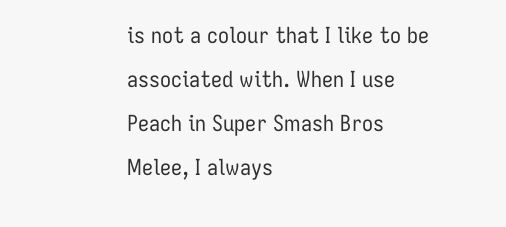is not a colour that I like to be associated with. When I use Peach in Super Smash Bros Melee, I always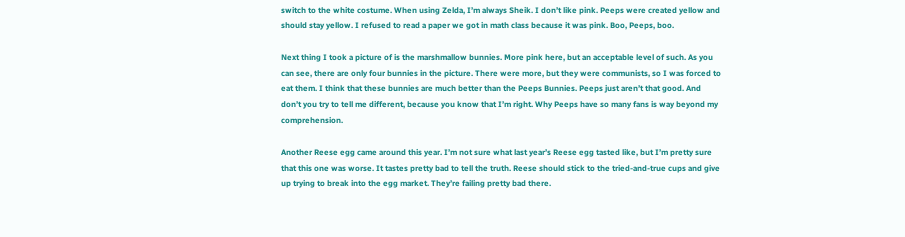switch to the white costume. When using Zelda, I’m always Sheik. I don’t like pink. Peeps were created yellow and should stay yellow. I refused to read a paper we got in math class because it was pink. Boo, Peeps, boo.

Next thing I took a picture of is the marshmallow bunnies. More pink here, but an acceptable level of such. As you can see, there are only four bunnies in the picture. There were more, but they were communists, so I was forced to eat them. I think that these bunnies are much better than the Peeps Bunnies. Peeps just aren’t that good. And don’t you try to tell me different, because you know that I’m right. Why Peeps have so many fans is way beyond my comprehension.

Another Reese egg came around this year. I’m not sure what last year’s Reese egg tasted like, but I’m pretty sure that this one was worse. It tastes pretty bad to tell the truth. Reese should stick to the tried-and-true cups and give up trying to break into the egg market. They’re failing pretty bad there.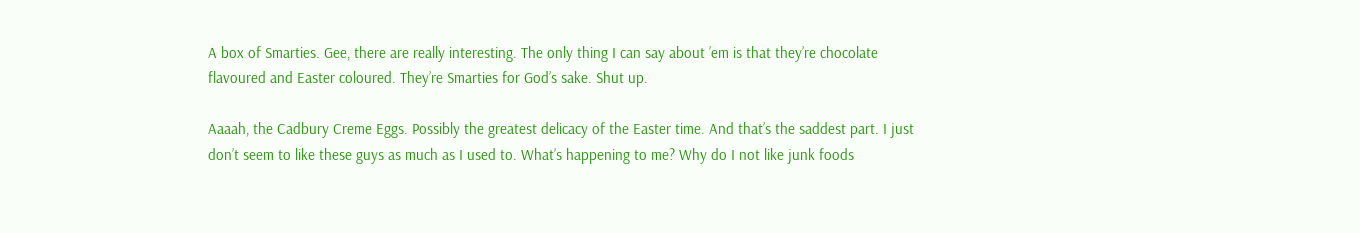A box of Smarties. Gee, there are really interesting. The only thing I can say about ’em is that they’re chocolate flavoured and Easter coloured. They’re Smarties for God’s sake. Shut up.

Aaaah, the Cadbury Creme Eggs. Possibly the greatest delicacy of the Easter time. And that’s the saddest part. I just don’t seem to like these guys as much as I used to. What’s happening to me? Why do I not like junk foods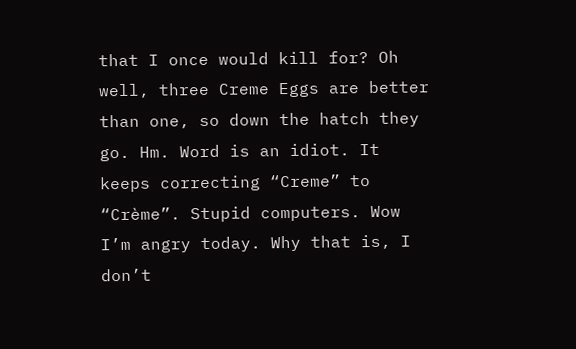that I once would kill for? Oh well, three Creme Eggs are better than one, so down the hatch they go. Hm. Word is an idiot. It keeps correcting “Creme” to “Crème”. Stupid computers. Wow I’m angry today. Why that is, I don’t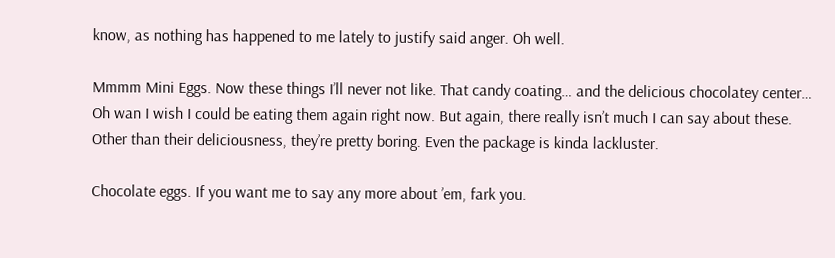know, as nothing has happened to me lately to justify said anger. Oh well.

Mmmm Mini Eggs. Now these things I’ll never not like. That candy coating… and the delicious chocolatey center… Oh wan I wish I could be eating them again right now. But again, there really isn’t much I can say about these. Other than their deliciousness, they’re pretty boring. Even the package is kinda lackluster.

Chocolate eggs. If you want me to say any more about ’em, fark you.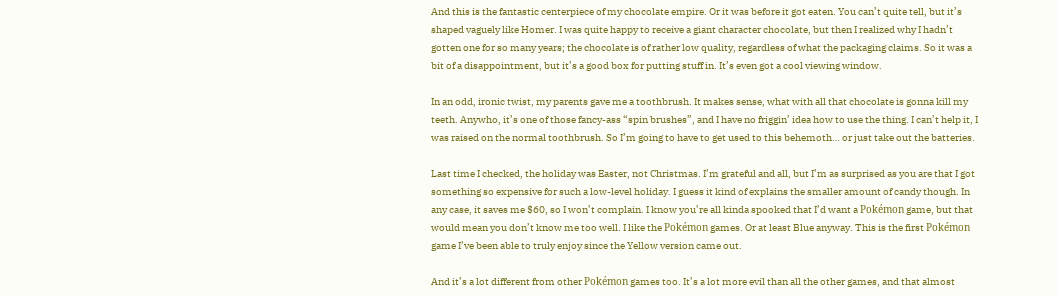And this is the fantastic centerpiece of my chocolate empire. Or it was before it got eaten. You can’t quite tell, but it’s shaped vaguely like Homer. I was quite happy to receive a giant character chocolate, but then I realized why I hadn’t gotten one for so many years; the chocolate is of rather low quality, regardless of what the packaging claims. So it was a bit of a disappointment, but it’s a good box for putting stuff in. It’s even got a cool viewing window.

In an odd, ironic twist, my parents gave me a toothbrush. It makes sense, what with all that chocolate is gonna kill my teeth. Anywho, it’s one of those fancy-ass “spin brushes”, and I have no friggin’ idea how to use the thing. I can’t help it, I was raised on the normal toothbrush. So I’m going to have to get used to this behemoth… or just take out the batteries.

Last time I checked, the holiday was Easter, not Christmas. I’m grateful and all, but I’m as surprised as you are that I got something so expensive for such a low-level holiday. I guess it kind of explains the smaller amount of candy though. In any case, it saves me $60, so I won’t complain. I know you’re all kinda spooked that I’d want a Pokémon game, but that would mean you don’t know me too well. I like the Pokémon games. Or at least Blue anyway. This is the first Pokémon game I’ve been able to truly enjoy since the Yellow version came out.

And it’s a lot different from other Pokémon games too. It’s a lot more evil than all the other games, and that almost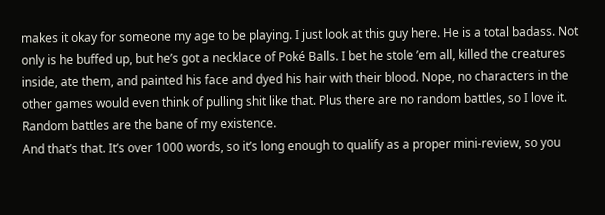makes it okay for someone my age to be playing. I just look at this guy here. He is a total badass. Not only is he buffed up, but he’s got a necklace of Poké Balls. I bet he stole ’em all, killed the creatures inside, ate them, and painted his face and dyed his hair with their blood. Nope, no characters in the other games would even think of pulling shit like that. Plus there are no random battles, so I love it. Random battles are the bane of my existence.
And that’s that. It’s over 1000 words, so it’s long enough to qualify as a proper mini-review, so you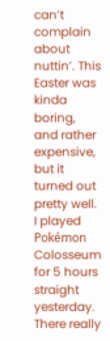can’t complain about nuttin’. This Easter was kinda boring, and rather expensive, but it turned out pretty well. I played Pokémon Colosseum for 5 hours straight yesterday. There really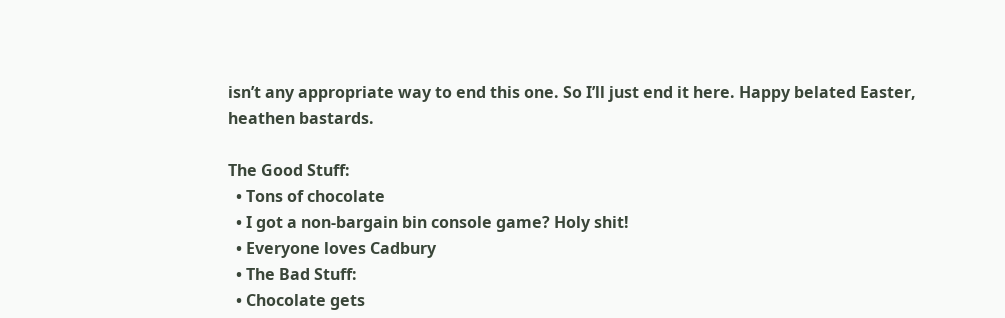isn’t any appropriate way to end this one. So I’ll just end it here. Happy belated Easter, heathen bastards.

The Good Stuff:
  • Tons of chocolate
  • I got a non-bargain bin console game? Holy shit!
  • Everyone loves Cadbury
  • The Bad Stuff:
  • Chocolate gets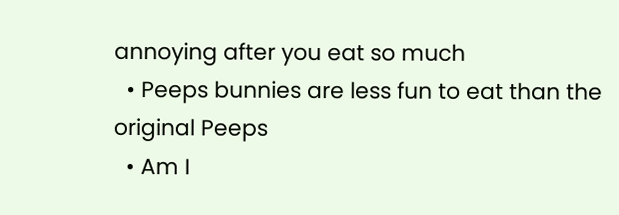annoying after you eat so much
  • Peeps bunnies are less fun to eat than the original Peeps
  • Am I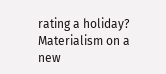rating a holiday? Materialism on a new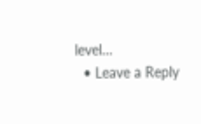level…
  • Leave a Reply